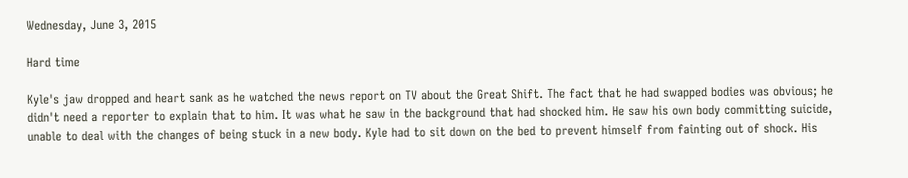Wednesday, June 3, 2015

Hard time

Kyle's jaw dropped and heart sank as he watched the news report on TV about the Great Shift. The fact that he had swapped bodies was obvious; he didn't need a reporter to explain that to him. It was what he saw in the background that had shocked him. He saw his own body committing suicide, unable to deal with the changes of being stuck in a new body. Kyle had to sit down on the bed to prevent himself from fainting out of shock. His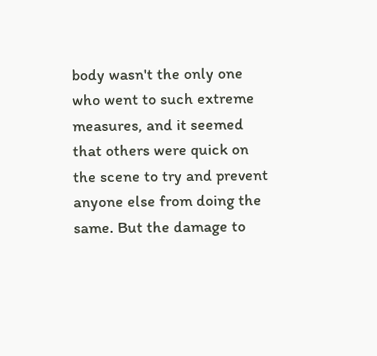body wasn't the only one who went to such extreme measures, and it seemed that others were quick on the scene to try and prevent anyone else from doing the same. But the damage to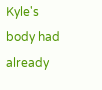Kyle's body had already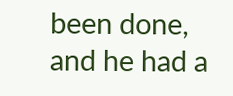been done, and he had a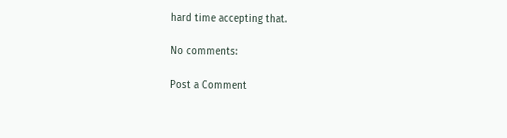hard time accepting that.

No comments:

Post a Comment